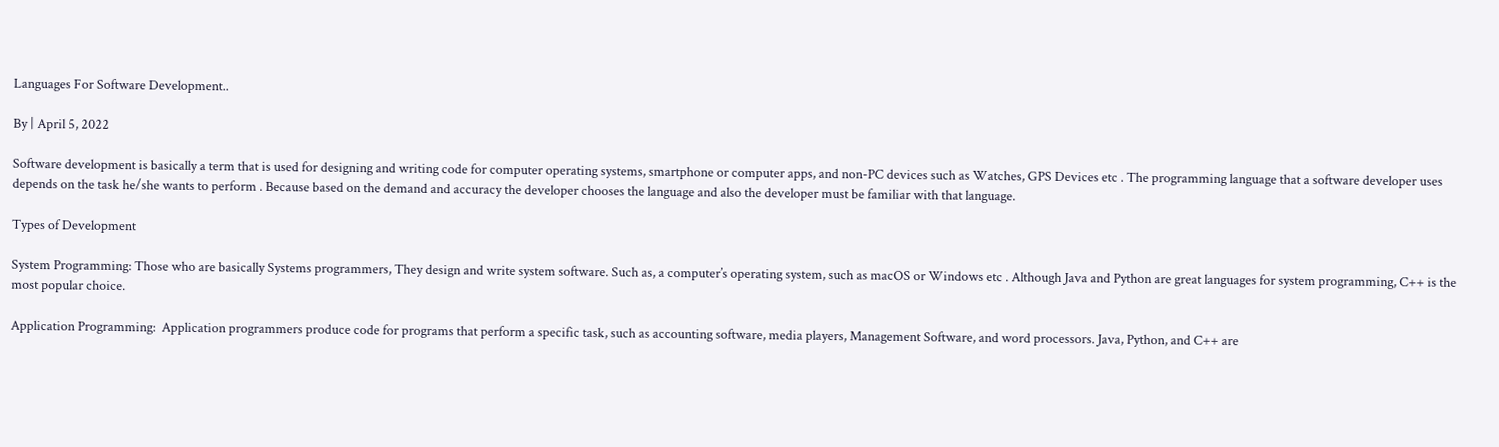Languages For Software Development..

By | April 5, 2022

Software development is basically a term that is used for designing and writing code for computer operating systems, smartphone or computer apps, and non-PC devices such as Watches, GPS Devices etc . The programming language that a software developer uses depends on the task he/she wants to perform . Because based on the demand and accuracy the developer chooses the language and also the developer must be familiar with that language.

Types of Development

System Programming: Those who are basically Systems programmers, They design and write system software. Such as, a computer’s operating system, such as macOS or Windows etc . Although Java and Python are great languages for system programming, C++ is the most popular choice.

Application Programming:  Application programmers produce code for programs that perform a specific task, such as accounting software, media players, Management Software, and word processors. Java, Python, and C++ are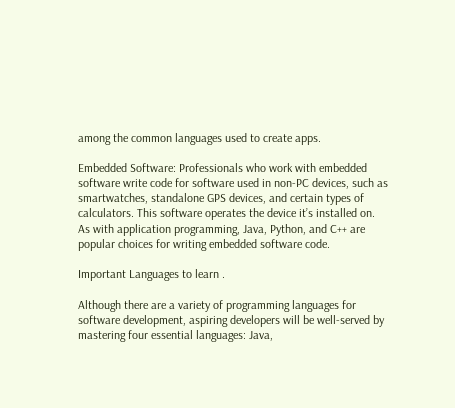among the common languages used to create apps.

Embedded Software: Professionals who work with embedded software write code for software used in non-PC devices, such as smartwatches, standalone GPS devices, and certain types of calculators. This software operates the device it’s installed on. As with application programming, Java, Python, and C++ are popular choices for writing embedded software code.

Important Languages to learn .

Although there are a variety of programming languages for software development, aspiring developers will be well-served by mastering four essential languages: Java,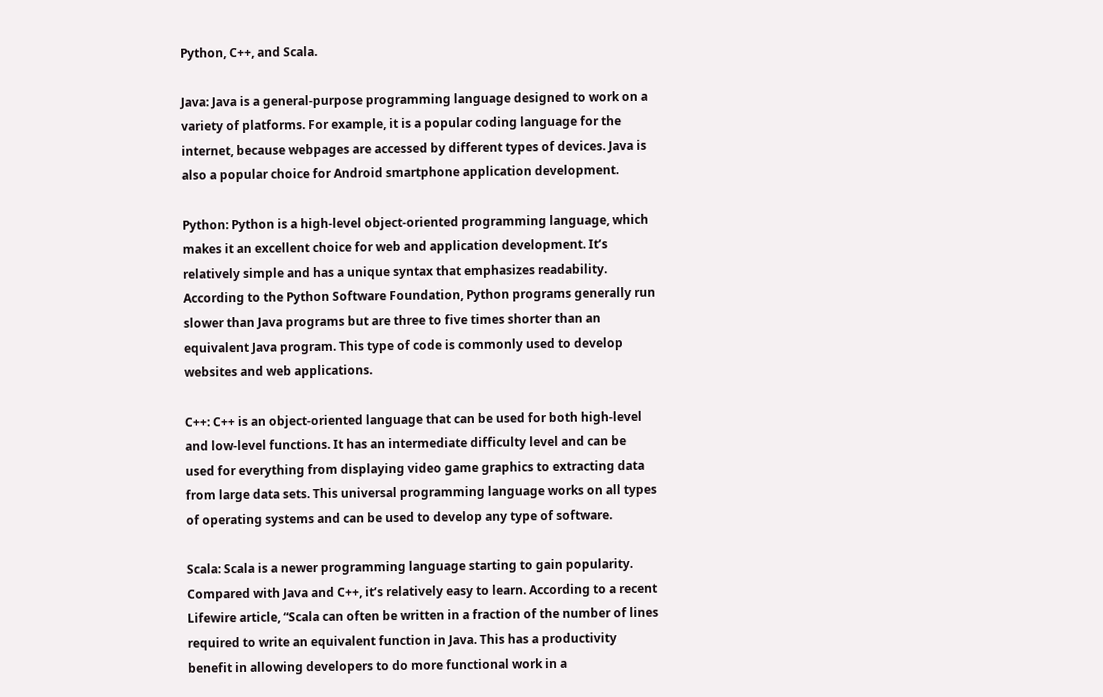Python, C++, and Scala.

Java: Java is a general-purpose programming language designed to work on a variety of platforms. For example, it is a popular coding language for the internet, because webpages are accessed by different types of devices. Java is also a popular choice for Android smartphone application development.

Python: Python is a high-level object-oriented programming language, which makes it an excellent choice for web and application development. It’s relatively simple and has a unique syntax that emphasizes readability. According to the Python Software Foundation, Python programs generally run slower than Java programs but are three to five times shorter than an equivalent Java program. This type of code is commonly used to develop websites and web applications.

C++: C++ is an object-oriented language that can be used for both high-level and low-level functions. It has an intermediate difficulty level and can be used for everything from displaying video game graphics to extracting data from large data sets. This universal programming language works on all types of operating systems and can be used to develop any type of software.

Scala: Scala is a newer programming language starting to gain popularity. Compared with Java and C++, it’s relatively easy to learn. According to a recent Lifewire article, “Scala can often be written in a fraction of the number of lines required to write an equivalent function in Java. This has a productivity benefit in allowing developers to do more functional work in a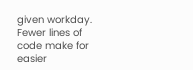given workday. Fewer lines of code make for easier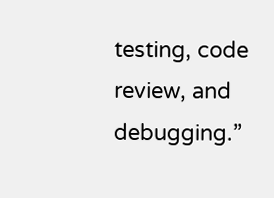testing, code review, and debugging.”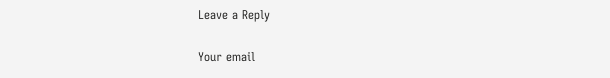Leave a Reply

Your email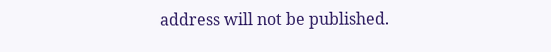address will not be published.